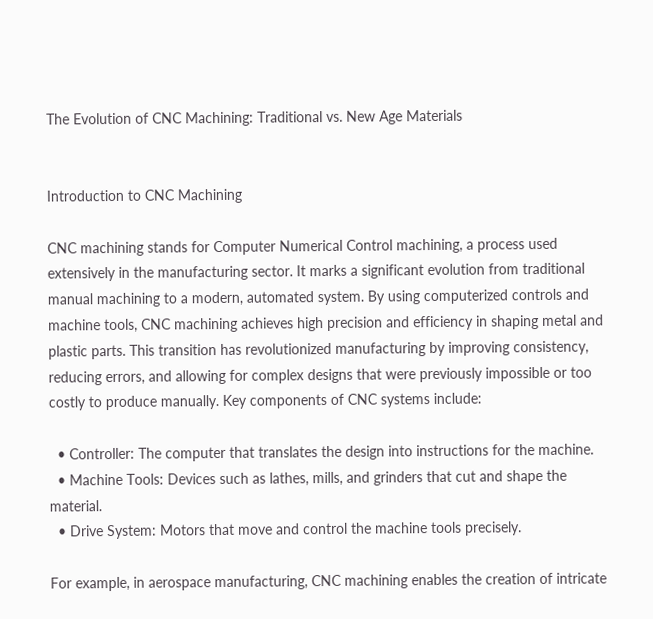The Evolution of CNC Machining: Traditional vs. New Age Materials


Introduction to CNC Machining

CNC machining stands for Computer Numerical Control machining, a process used extensively in the manufacturing sector. It marks a significant evolution from traditional manual machining to a modern, automated system. By using computerized controls and machine tools, CNC machining achieves high precision and efficiency in shaping metal and plastic parts. This transition has revolutionized manufacturing by improving consistency, reducing errors, and allowing for complex designs that were previously impossible or too costly to produce manually. Key components of CNC systems include:

  • Controller: The computer that translates the design into instructions for the machine.
  • Machine Tools: Devices such as lathes, mills, and grinders that cut and shape the material.
  • Drive System: Motors that move and control the machine tools precisely.

For example, in aerospace manufacturing, CNC machining enables the creation of intricate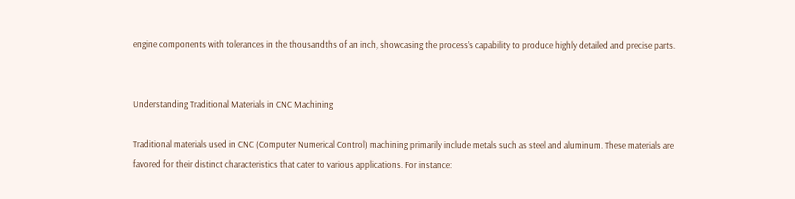engine components with tolerances in the thousandths of an inch, showcasing the process’s capability to produce highly detailed and precise parts.


Understanding Traditional Materials in CNC Machining

Traditional materials used in CNC (Computer Numerical Control) machining primarily include metals such as steel and aluminum. These materials are favored for their distinct characteristics that cater to various applications. For instance: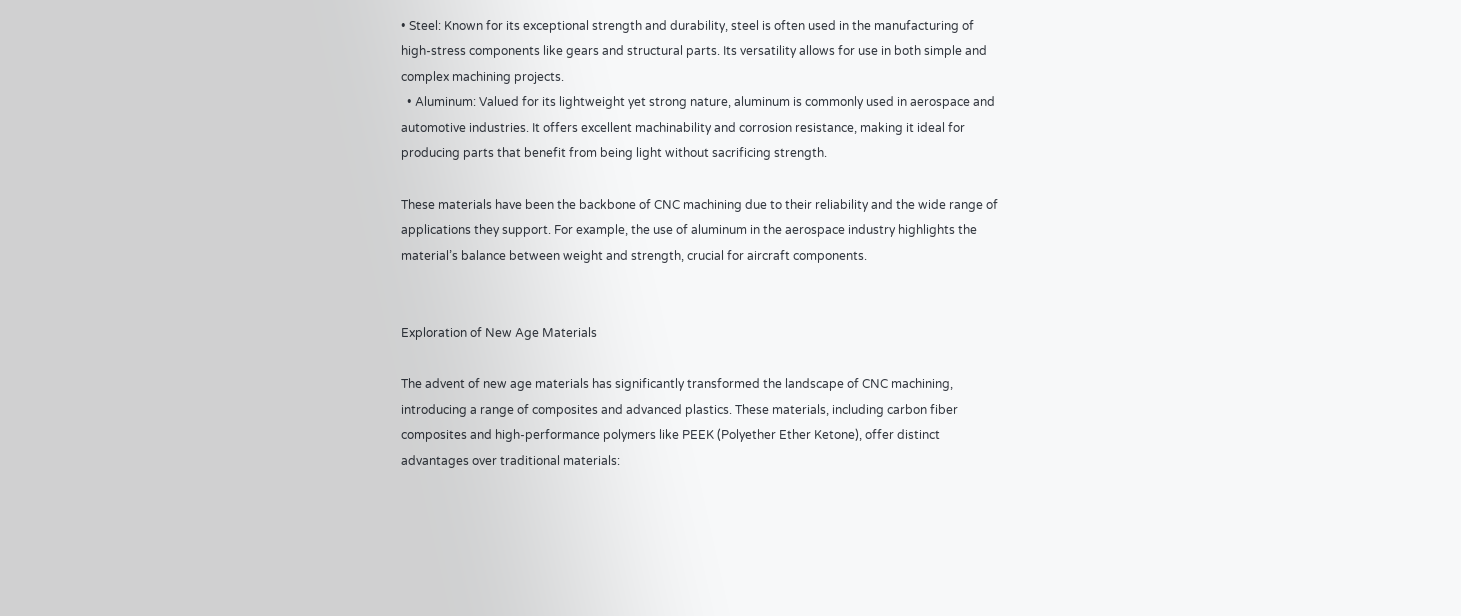• Steel: Known for its exceptional strength and durability, steel is often used in the manufacturing of high-stress components like gears and structural parts. Its versatility allows for use in both simple and complex machining projects.
  • Aluminum: Valued for its lightweight yet strong nature, aluminum is commonly used in aerospace and automotive industries. It offers excellent machinability and corrosion resistance, making it ideal for producing parts that benefit from being light without sacrificing strength.

These materials have been the backbone of CNC machining due to their reliability and the wide range of applications they support. For example, the use of aluminum in the aerospace industry highlights the material’s balance between weight and strength, crucial for aircraft components.


Exploration of New Age Materials

The advent of new age materials has significantly transformed the landscape of CNC machining, introducing a range of composites and advanced plastics. These materials, including carbon fiber composites and high-performance polymers like PEEK (Polyether Ether Ketone), offer distinct advantages over traditional materials: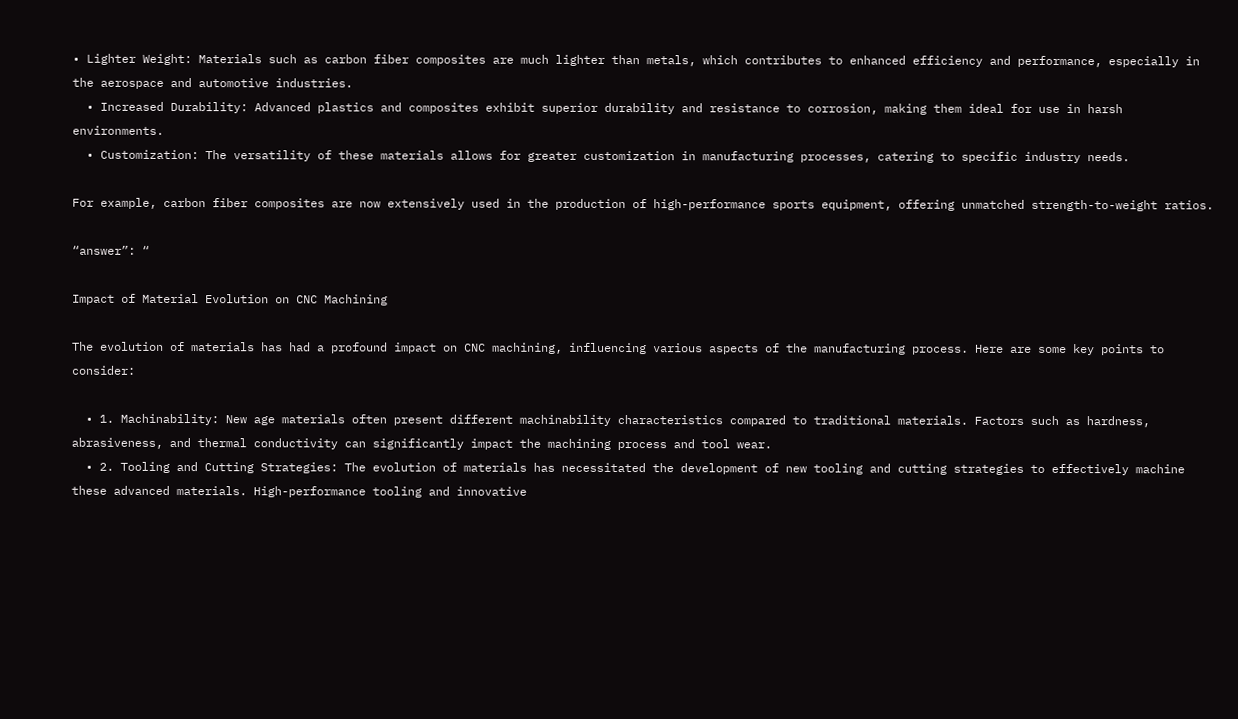• Lighter Weight: Materials such as carbon fiber composites are much lighter than metals, which contributes to enhanced efficiency and performance, especially in the aerospace and automotive industries.
  • Increased Durability: Advanced plastics and composites exhibit superior durability and resistance to corrosion, making them ideal for use in harsh environments.
  • Customization: The versatility of these materials allows for greater customization in manufacturing processes, catering to specific industry needs.

For example, carbon fiber composites are now extensively used in the production of high-performance sports equipment, offering unmatched strength-to-weight ratios.

“answer”: “

Impact of Material Evolution on CNC Machining

The evolution of materials has had a profound impact on CNC machining, influencing various aspects of the manufacturing process. Here are some key points to consider:

  • 1. Machinability: New age materials often present different machinability characteristics compared to traditional materials. Factors such as hardness, abrasiveness, and thermal conductivity can significantly impact the machining process and tool wear.
  • 2. Tooling and Cutting Strategies: The evolution of materials has necessitated the development of new tooling and cutting strategies to effectively machine these advanced materials. High-performance tooling and innovative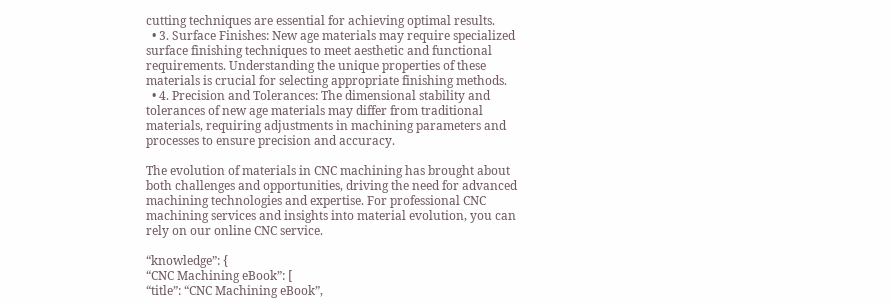cutting techniques are essential for achieving optimal results.
  • 3. Surface Finishes: New age materials may require specialized surface finishing techniques to meet aesthetic and functional requirements. Understanding the unique properties of these materials is crucial for selecting appropriate finishing methods.
  • 4. Precision and Tolerances: The dimensional stability and tolerances of new age materials may differ from traditional materials, requiring adjustments in machining parameters and processes to ensure precision and accuracy.

The evolution of materials in CNC machining has brought about both challenges and opportunities, driving the need for advanced machining technologies and expertise. For professional CNC machining services and insights into material evolution, you can rely on our online CNC service.

“knowledge”: {
“CNC Machining eBook”: [
“title”: “CNC Machining eBook”,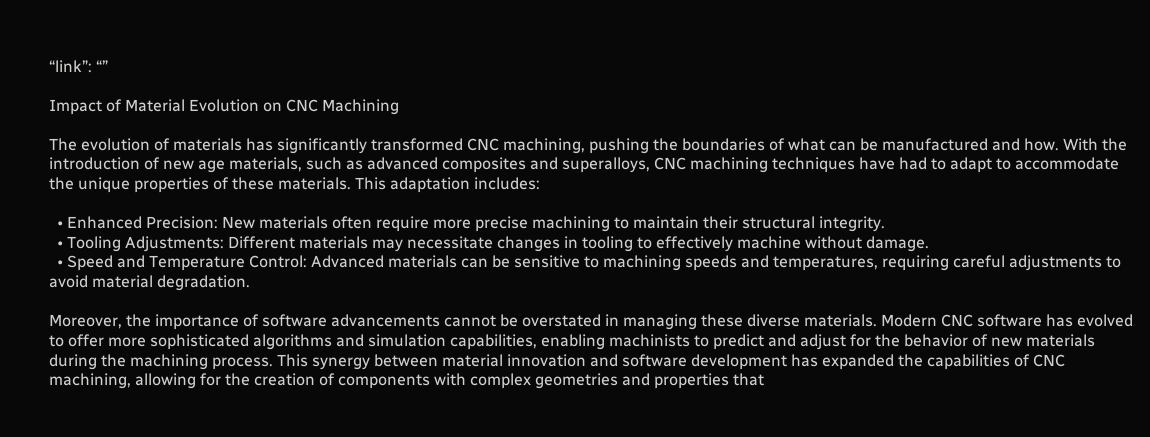“link”: “”

Impact of Material Evolution on CNC Machining

The evolution of materials has significantly transformed CNC machining, pushing the boundaries of what can be manufactured and how. With the introduction of new age materials, such as advanced composites and superalloys, CNC machining techniques have had to adapt to accommodate the unique properties of these materials. This adaptation includes:

  • Enhanced Precision: New materials often require more precise machining to maintain their structural integrity.
  • Tooling Adjustments: Different materials may necessitate changes in tooling to effectively machine without damage.
  • Speed and Temperature Control: Advanced materials can be sensitive to machining speeds and temperatures, requiring careful adjustments to avoid material degradation.

Moreover, the importance of software advancements cannot be overstated in managing these diverse materials. Modern CNC software has evolved to offer more sophisticated algorithms and simulation capabilities, enabling machinists to predict and adjust for the behavior of new materials during the machining process. This synergy between material innovation and software development has expanded the capabilities of CNC machining, allowing for the creation of components with complex geometries and properties that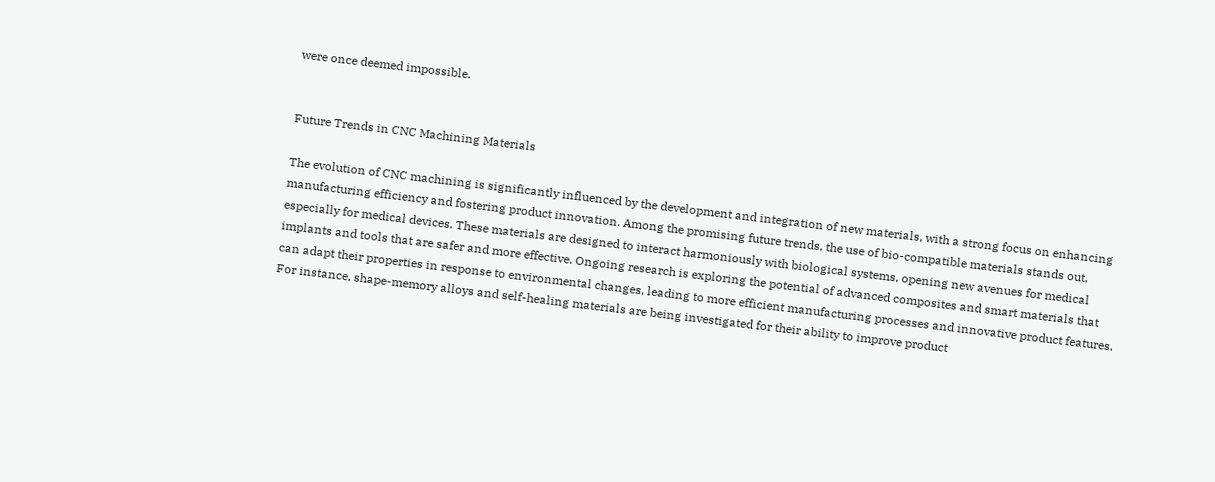were once deemed impossible.


Future Trends in CNC Machining Materials

The evolution of CNC machining is significantly influenced by the development and integration of new materials, with a strong focus on enhancing manufacturing efficiency and fostering product innovation. Among the promising future trends, the use of bio-compatible materials stands out, especially for medical devices. These materials are designed to interact harmoniously with biological systems, opening new avenues for medical implants and tools that are safer and more effective. Ongoing research is exploring the potential of advanced composites and smart materials that can adapt their properties in response to environmental changes, leading to more efficient manufacturing processes and innovative product features. For instance, shape-memory alloys and self-healing materials are being investigated for their ability to improve product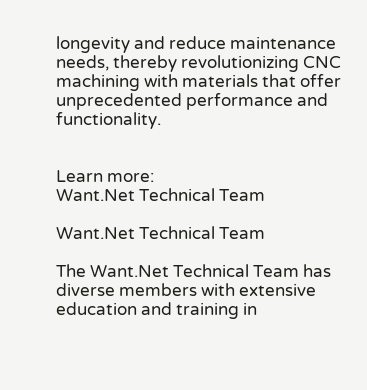longevity and reduce maintenance needs, thereby revolutionizing CNC machining with materials that offer unprecedented performance and functionality.


Learn more:
Want.Net Technical Team

Want.Net Technical Team

The Want.Net Technical Team has diverse members with extensive education and training in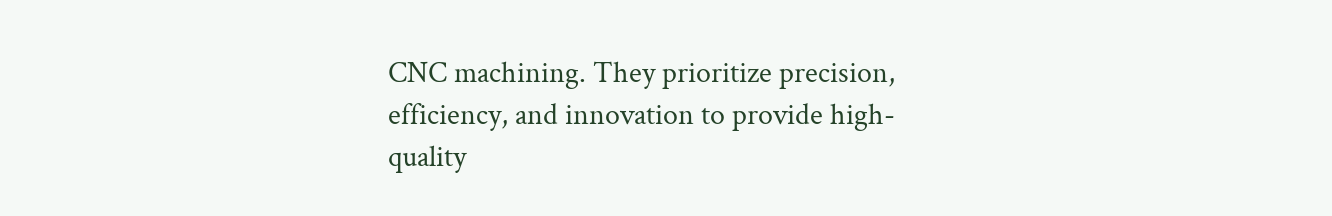CNC machining. They prioritize precision, efficiency, and innovation to provide high-quality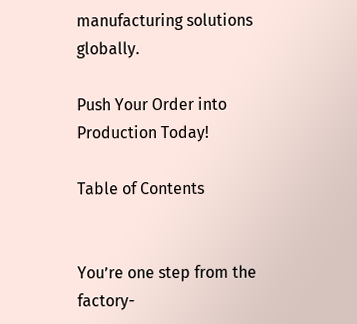manufacturing solutions globally.

Push Your Order into Production Today!

Table of Contents


You’re one step from the  factory-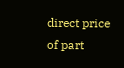direct price of part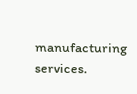manufacturing services.